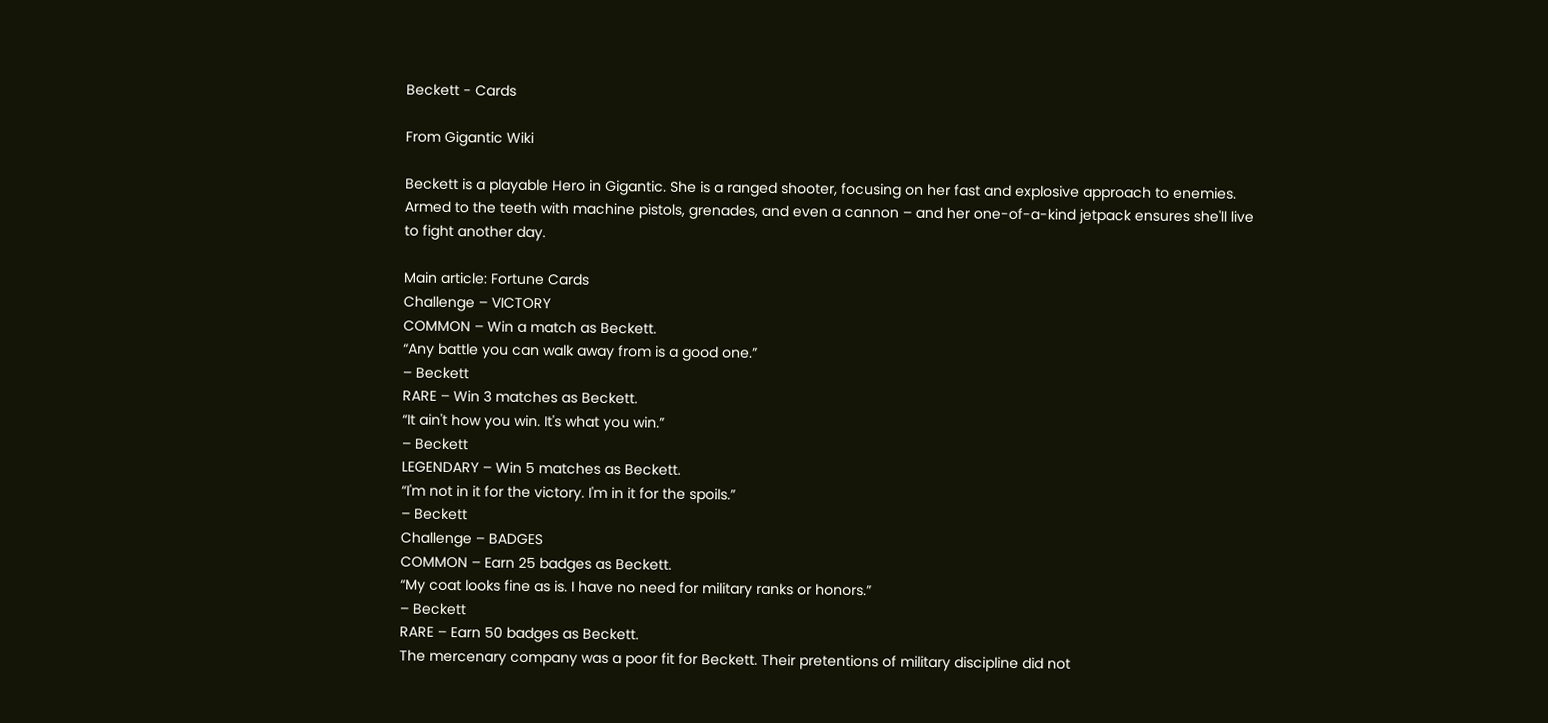Beckett - Cards

From Gigantic Wiki

Beckett is a playable Hero in Gigantic. She is a ranged shooter, focusing on her fast and explosive approach to enemies. Armed to the teeth with machine pistols, grenades, and even a cannon – and her one-of-a-kind jetpack ensures she'll live to fight another day.

Main article: Fortune Cards
Challenge – VICTORY
COMMON – Win a match as Beckett.
“Any battle you can walk away from is a good one.”
– Beckett
RARE – Win 3 matches as Beckett.
“It ain't how you win. It's what you win.”
– Beckett
LEGENDARY – Win 5 matches as Beckett.
“I'm not in it for the victory. I'm in it for the spoils.”
– Beckett
Challenge – BADGES
COMMON – Earn 25 badges as Beckett.
“My coat looks fine as is. I have no need for military ranks or honors.”
– Beckett
RARE – Earn 50 badges as Beckett.
The mercenary company was a poor fit for Beckett. Their pretentions of military discipline did not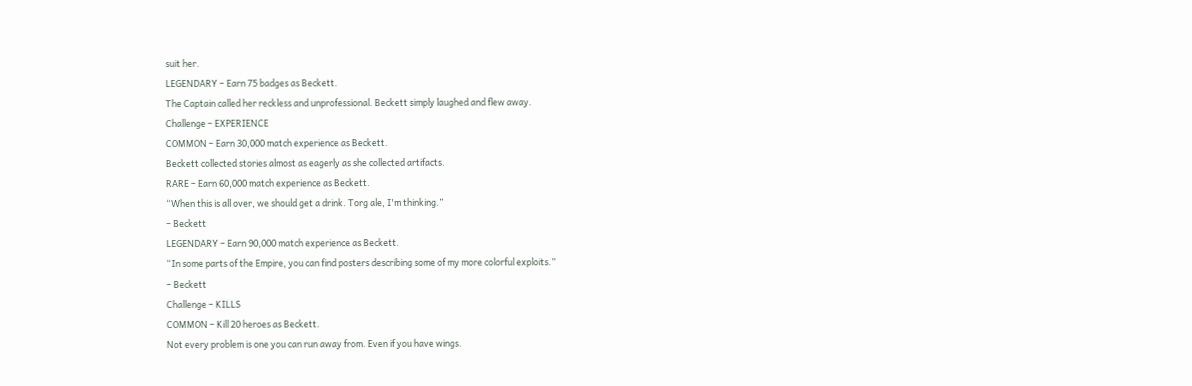suit her.
LEGENDARY – Earn 75 badges as Beckett.
The Captain called her reckless and unprofessional. Beckett simply laughed and flew away.
Challenge – EXPERIENCE
COMMON – Earn 30,000 match experience as Beckett.
Beckett collected stories almost as eagerly as she collected artifacts.
RARE – Earn 60,000 match experience as Beckett.
“When this is all over, we should get a drink. Torg ale, I'm thinking.”
– Beckett
LEGENDARY – Earn 90,000 match experience as Beckett.
“In some parts of the Empire, you can find posters describing some of my more colorful exploits.”
– Beckett
Challenge – KILLS
COMMON – Kill 20 heroes as Beckett.
Not every problem is one you can run away from. Even if you have wings.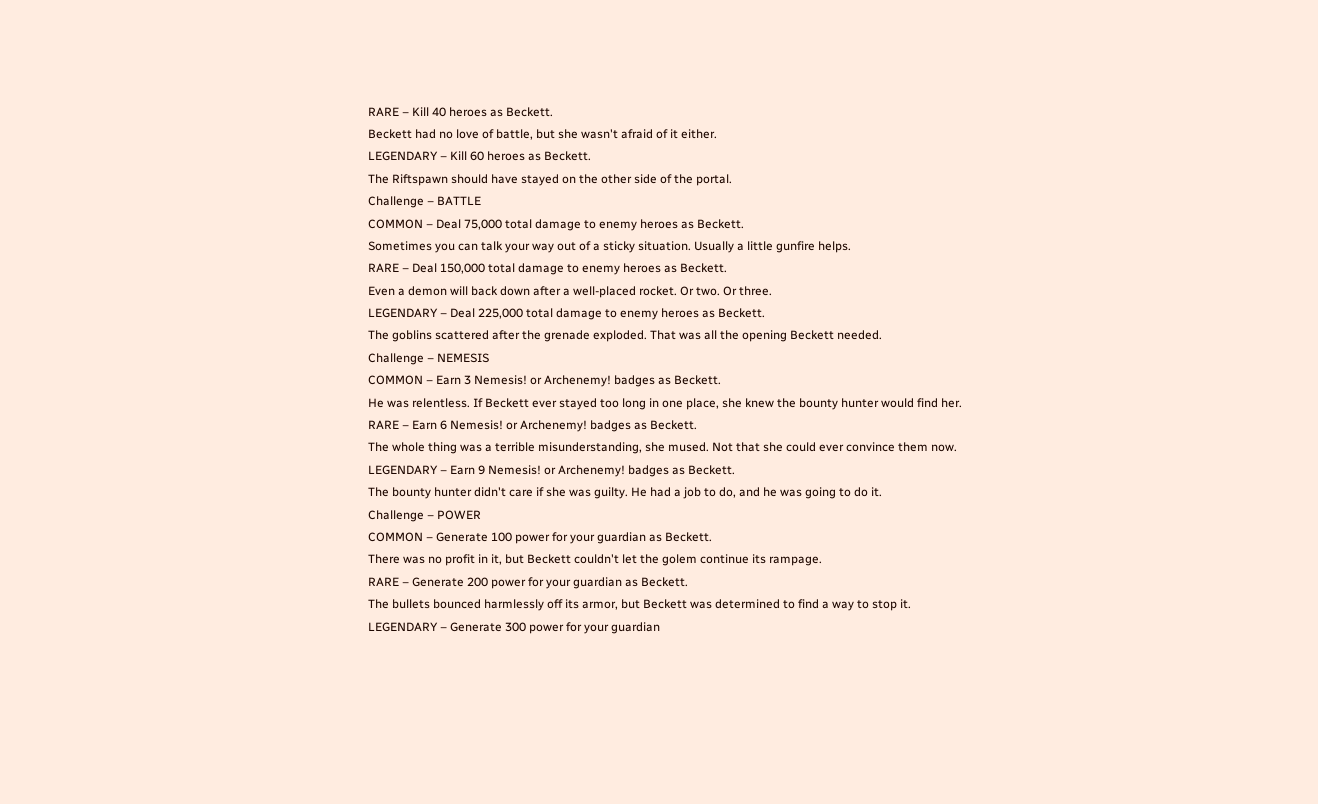RARE – Kill 40 heroes as Beckett.
Beckett had no love of battle, but she wasn't afraid of it either.
LEGENDARY – Kill 60 heroes as Beckett.
The Riftspawn should have stayed on the other side of the portal.
Challenge – BATTLE
COMMON – Deal 75,000 total damage to enemy heroes as Beckett.
Sometimes you can talk your way out of a sticky situation. Usually a little gunfire helps.
RARE – Deal 150,000 total damage to enemy heroes as Beckett.
Even a demon will back down after a well-placed rocket. Or two. Or three.
LEGENDARY – Deal 225,000 total damage to enemy heroes as Beckett.
The goblins scattered after the grenade exploded. That was all the opening Beckett needed.
Challenge – NEMESIS
COMMON – Earn 3 Nemesis! or Archenemy! badges as Beckett.
He was relentless. If Beckett ever stayed too long in one place, she knew the bounty hunter would find her.
RARE – Earn 6 Nemesis! or Archenemy! badges as Beckett.
The whole thing was a terrible misunderstanding, she mused. Not that she could ever convince them now.
LEGENDARY – Earn 9 Nemesis! or Archenemy! badges as Beckett.
The bounty hunter didn't care if she was guilty. He had a job to do, and he was going to do it.
Challenge – POWER
COMMON – Generate 100 power for your guardian as Beckett.
There was no profit in it, but Beckett couldn't let the golem continue its rampage.
RARE – Generate 200 power for your guardian as Beckett.
The bullets bounced harmlessly off its armor, but Beckett was determined to find a way to stop it.
LEGENDARY – Generate 300 power for your guardian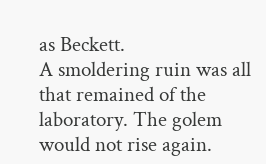as Beckett.
A smoldering ruin was all that remained of the laboratory. The golem would not rise again.